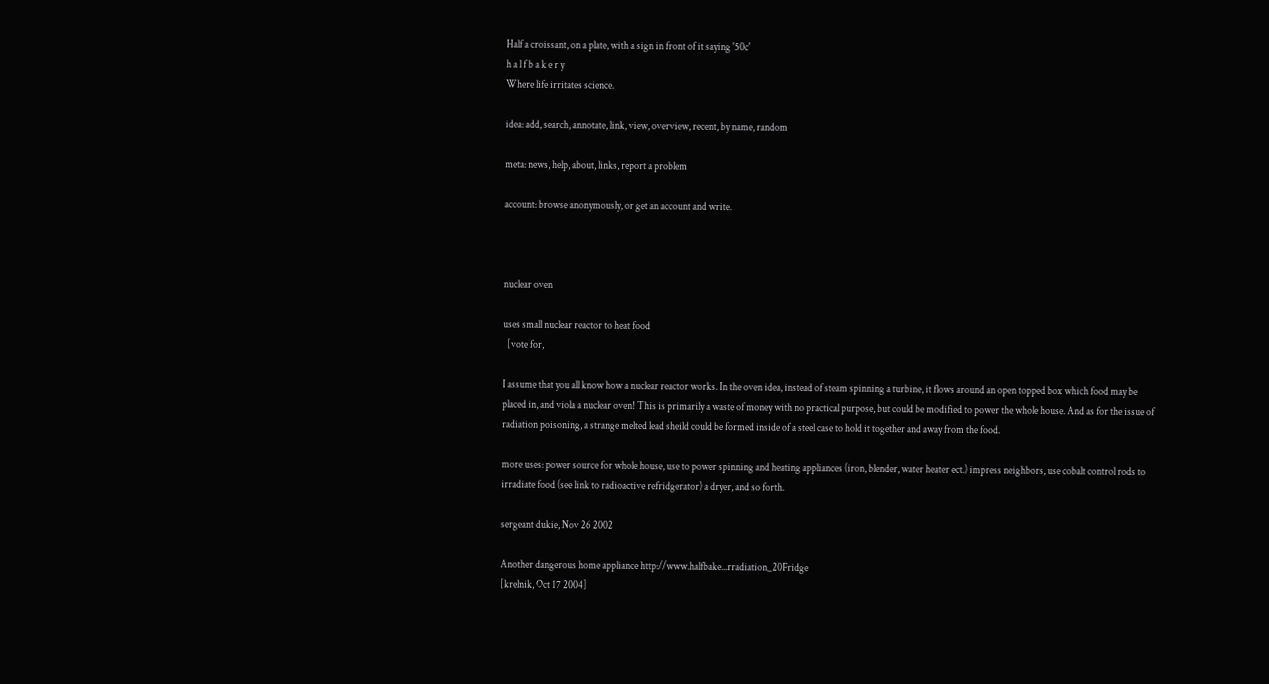Half a croissant, on a plate, with a sign in front of it saying '50c'
h a l f b a k e r y
Where life irritates science.

idea: add, search, annotate, link, view, overview, recent, by name, random

meta: news, help, about, links, report a problem

account: browse anonymously, or get an account and write.



nuclear oven

uses small nuclear reactor to heat food
  [vote for,

I assume that you all know how a nuclear reactor works. In the oven idea, instead of steam spinning a turbine, it flows around an open topped box which food may be placed in, and viola a nuclear oven! This is primarily a waste of money with no practical purpose, but could be modified to power the whole house. And as for the issue of radiation poisoning, a strange melted lead sheild could be formed inside of a steel case to hold it together and away from the food.

more uses: power source for whole house, use to power spinning and heating appliances (iron, blender, water heater ect.) impress neighbors, use cobalt control rods to irradiate food (see link to radioactive refridgerator) a dryer, and so forth.

sergeant dukie, Nov 26 2002

Another dangerous home appliance http://www.halfbake...rradiation_20Fridge
[krelnik, Oct 17 2004]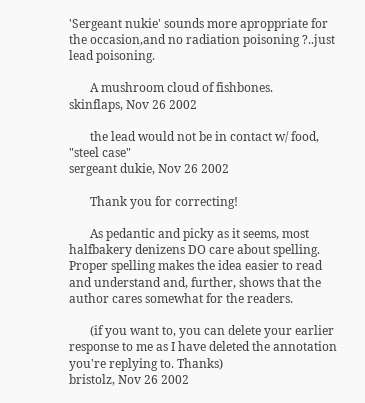'Sergeant nukie' sounds more aproppriate for the occasion,and no radiation poisoning ?..just lead poisoning.

       A mushroom cloud of fishbones.
skinflaps, Nov 26 2002

       the lead would not be in contact w/ food, "steel case"
sergeant dukie, Nov 26 2002

       Thank you for correcting!

       As pedantic and picky as it seems, most halfbakery denizens DO care about spelling. Proper spelling makes the idea easier to read and understand and, further, shows that the author cares somewhat for the readers.

       (if you want to, you can delete your earlier response to me as I have deleted the annotation you're replying to. Thanks)
bristolz, Nov 26 2002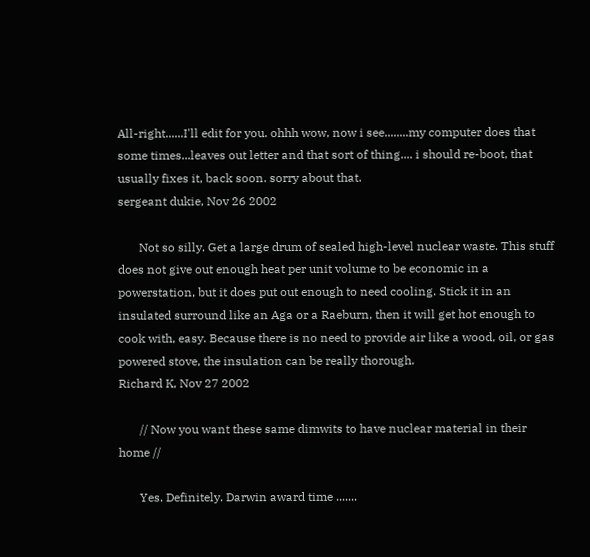All-right......I'll edit for you. ohhh wow, now i see........my computer does that some times...leaves out letter and that sort of thing.... i should re-boot, that usually fixes it, back soon. sorry about that.
sergeant dukie, Nov 26 2002

       Not so silly. Get a large drum of sealed high-level nuclear waste. This stuff does not give out enough heat per unit volume to be economic in a powerstation, but it does put out enough to need cooling. Stick it in an insulated surround like an Aga or a Raeburn, then it will get hot enough to cook with, easy. Because there is no need to provide air like a wood, oil, or gas powered stove, the insulation can be really thorough.
Richard K, Nov 27 2002

       // Now you want these same dimwits to have nuclear material in their home //

       Yes. Definitely. Darwin award time .......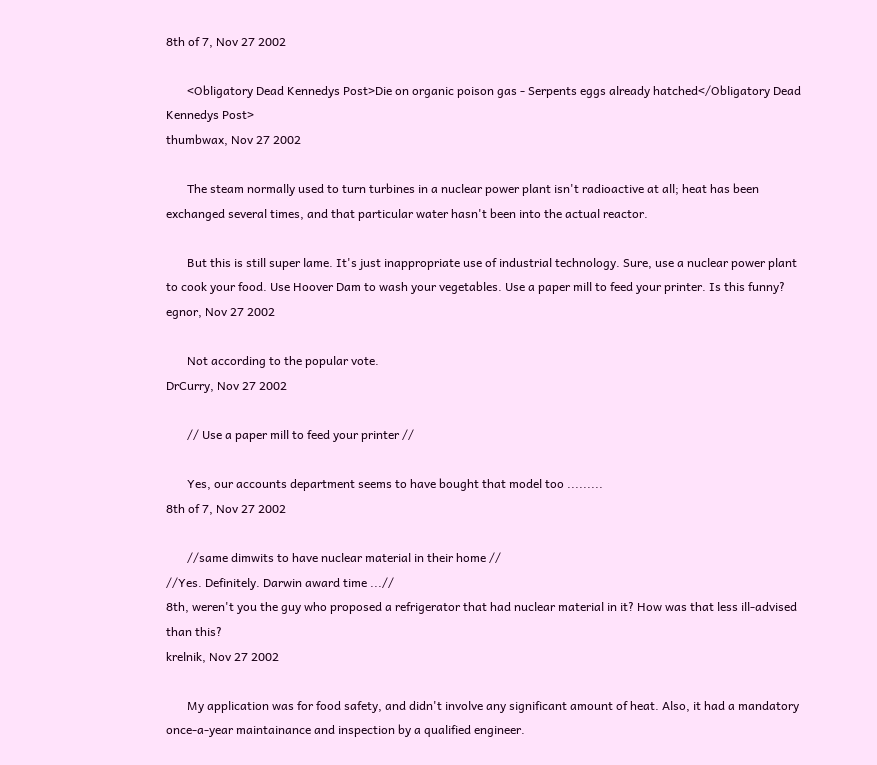8th of 7, Nov 27 2002

       <Obligatory Dead Kennedys Post>Die on organic poison gas - Serpents eggs already hatched</Obligatory Dead Kennedys Post>
thumbwax, Nov 27 2002

       The steam normally used to turn turbines in a nuclear power plant isn't radioactive at all; heat has been exchanged several times, and that particular water hasn't been into the actual reactor.

       But this is still super lame. It's just inappropriate use of industrial technology. Sure, use a nuclear power plant to cook your food. Use Hoover Dam to wash your vegetables. Use a paper mill to feed your printer. Is this funny?
egnor, Nov 27 2002

       Not according to the popular vote.
DrCurry, Nov 27 2002

       // Use a paper mill to feed your printer //

       Yes, our accounts department seems to have bought that model too .........
8th of 7, Nov 27 2002

       //same dimwits to have nuclear material in their home //
//Yes. Definitely. Darwin award time ...//
8th, weren't you the guy who proposed a refrigerator that had nuclear material in it? How was that less ill-advised than this?
krelnik, Nov 27 2002

       My application was for food safety, and didn't involve any significant amount of heat. Also, it had a mandatory once-a-year maintainance and inspection by a qualified engineer.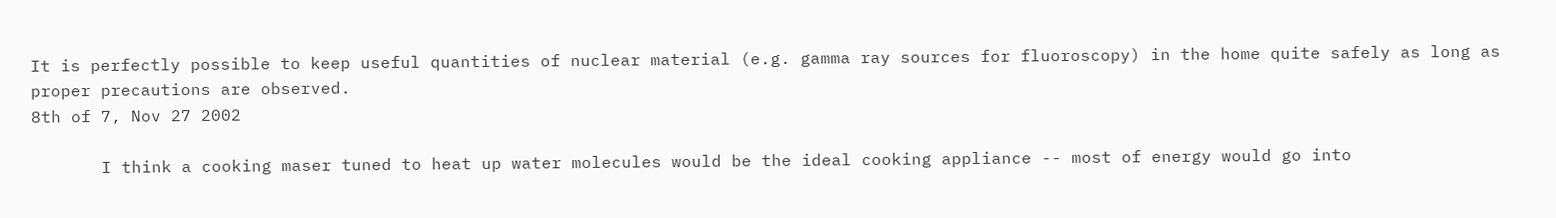It is perfectly possible to keep useful quantities of nuclear material (e.g. gamma ray sources for fluoroscopy) in the home quite safely as long as proper precautions are observed.
8th of 7, Nov 27 2002

       I think a cooking maser tuned to heat up water molecules would be the ideal cooking appliance -- most of energy would go into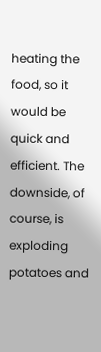heating the food, so it would be quick and efficient. The downside, of course, is exploding potatoes and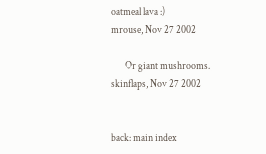oatmeal lava :)
mrouse, Nov 27 2002

       Or giant mushrooms.
skinflaps, Nov 27 2002


back: main index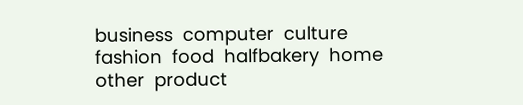business  computer  culture  fashion  food  halfbakery  home  other  product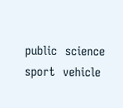public  science  sport  vehicle